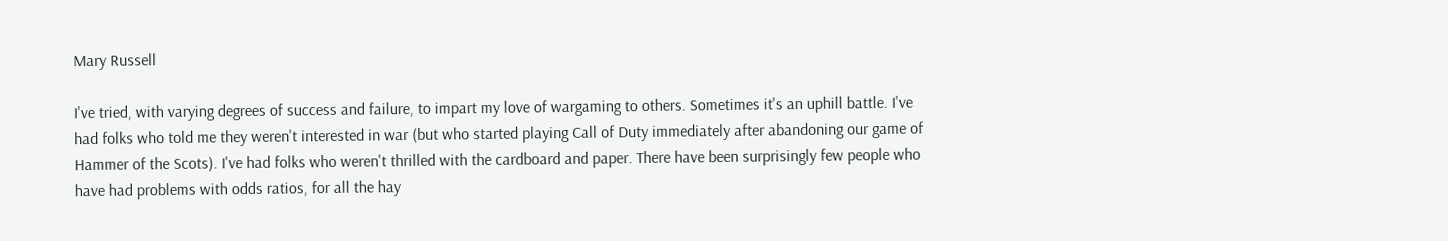Mary Russell

I've tried, with varying degrees of success and failure, to impart my love of wargaming to others. Sometimes it's an uphill battle. I've had folks who told me they weren't interested in war (but who started playing Call of Duty immediately after abandoning our game of Hammer of the Scots). I've had folks who weren't thrilled with the cardboard and paper. There have been surprisingly few people who have had problems with odds ratios, for all the hay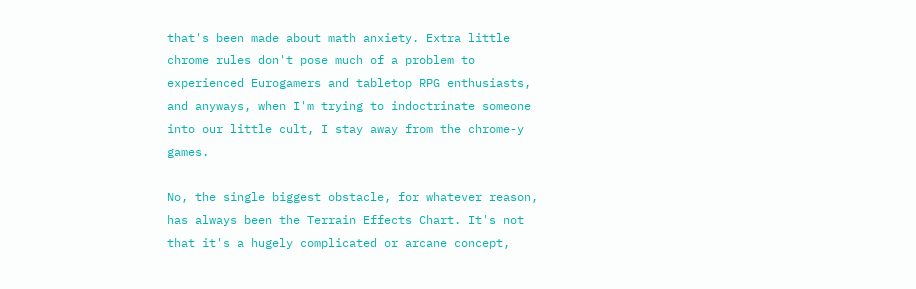that's been made about math anxiety. Extra little chrome rules don't pose much of a problem to experienced Eurogamers and tabletop RPG enthusiasts, and anyways, when I'm trying to indoctrinate someone into our little cult, I stay away from the chrome-y games.

No, the single biggest obstacle, for whatever reason, has always been the Terrain Effects Chart. It's not that it's a hugely complicated or arcane concept,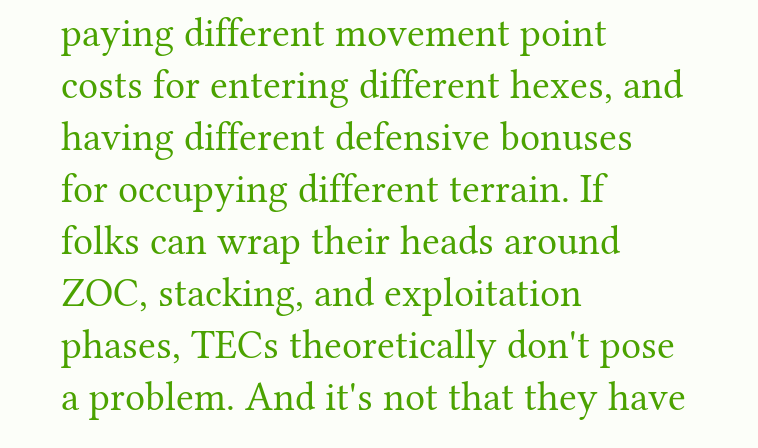paying different movement point costs for entering different hexes, and having different defensive bonuses for occupying different terrain. If folks can wrap their heads around ZOC, stacking, and exploitation phases, TECs theoretically don't pose a problem. And it's not that they have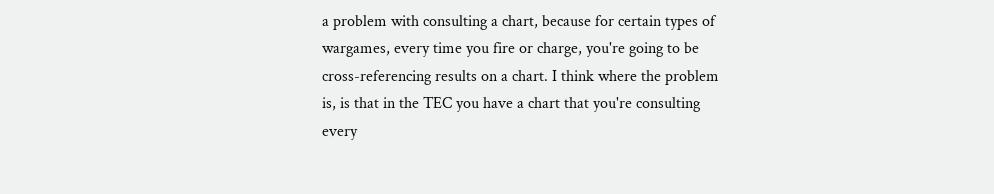a problem with consulting a chart, because for certain types of wargames, every time you fire or charge, you're going to be cross-referencing results on a chart. I think where the problem is, is that in the TEC you have a chart that you're consulting every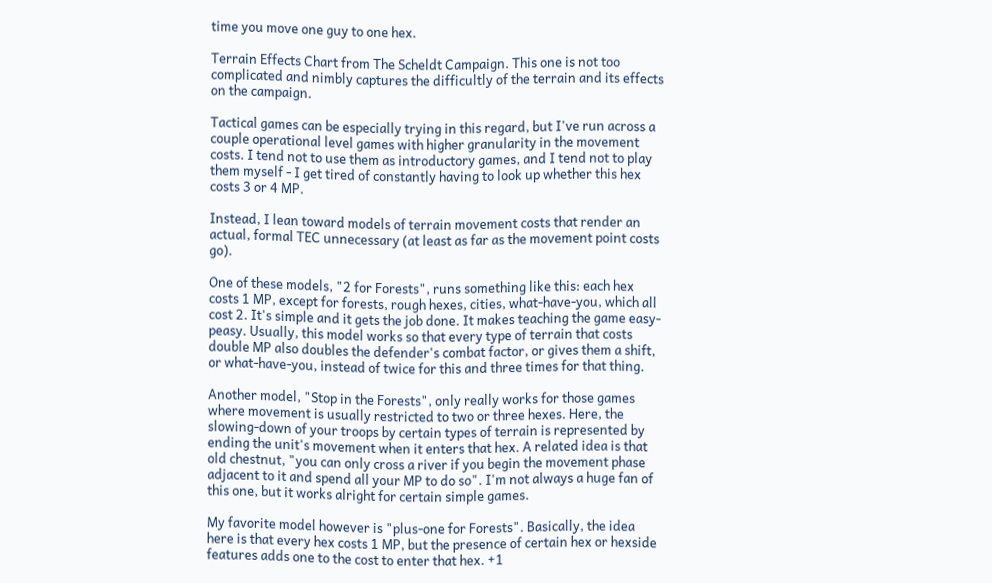time you move one guy to one hex.

Terrain Effects Chart from The Scheldt Campaign. This one is not too complicated and nimbly captures the difficultly of the terrain and its effects on the campaign.

Tactical games can be especially trying in this regard, but I've run across a couple operational level games with higher granularity in the movement costs. I tend not to use them as introductory games, and I tend not to play them myself - I get tired of constantly having to look up whether this hex costs 3 or 4 MP.

Instead, I lean toward models of terrain movement costs that render an actual, formal TEC unnecessary (at least as far as the movement point costs go).

One of these models, "2 for Forests", runs something like this: each hex costs 1 MP, except for forests, rough hexes, cities, what-have-you, which all cost 2. It's simple and it gets the job done. It makes teaching the game easy-peasy. Usually, this model works so that every type of terrain that costs double MP also doubles the defender's combat factor, or gives them a shift, or what-have-you, instead of twice for this and three times for that thing.

Another model, "Stop in the Forests", only really works for those games where movement is usually restricted to two or three hexes. Here, the slowing-down of your troops by certain types of terrain is represented by ending the unit's movement when it enters that hex. A related idea is that old chestnut, "you can only cross a river if you begin the movement phase adjacent to it and spend all your MP to do so". I'm not always a huge fan of this one, but it works alright for certain simple games.

My favorite model however is "plus-one for Forests". Basically, the idea here is that every hex costs 1 MP, but the presence of certain hex or hexside features adds one to the cost to enter that hex. +1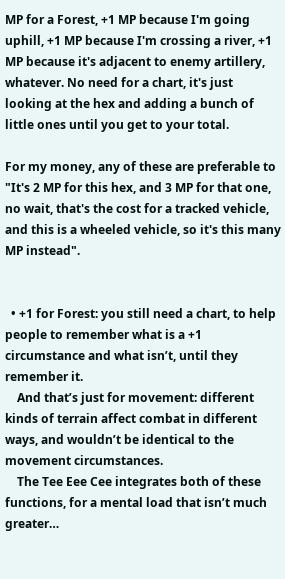MP for a Forest, +1 MP because I'm going uphill, +1 MP because I'm crossing a river, +1 MP because it's adjacent to enemy artillery, whatever. No need for a chart, it's just looking at the hex and adding a bunch of little ones until you get to your total.

For my money, any of these are preferable to "It's 2 MP for this hex, and 3 MP for that one, no wait, that's the cost for a tracked vehicle, and this is a wheeled vehicle, so it's this many MP instead".


  • +1 for Forest: you still need a chart, to help people to remember what is a +1 circumstance and what isn’t, until they remember it.
    And that’s just for movement: different kinds of terrain affect combat in different ways, and wouldn’t be identical to the movement circumstances.
    The Tee Eee Cee integrates both of these functions, for a mental load that isn’t much greater…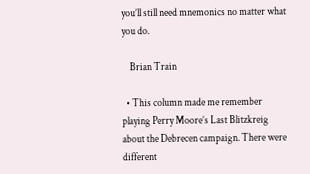you’ll still need mnemonics no matter what you do.

    Brian Train

  • This column made me remember playing Perry Moore’s Last Blitzkreig about the Debrecen campaign. There were different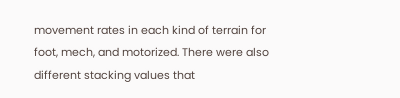movement rates in each kind of terrain for foot, mech, and motorized. There were also different stacking values that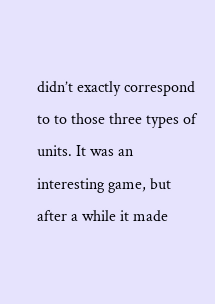didn’t exactly correspond to to those three types of units. It was an interesting game, but after a while it made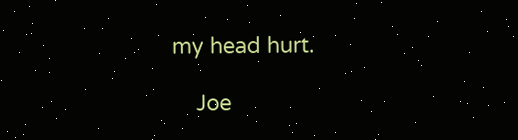my head hurt.

    Joe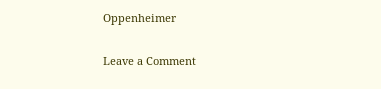Oppenheimer

Leave a Comment